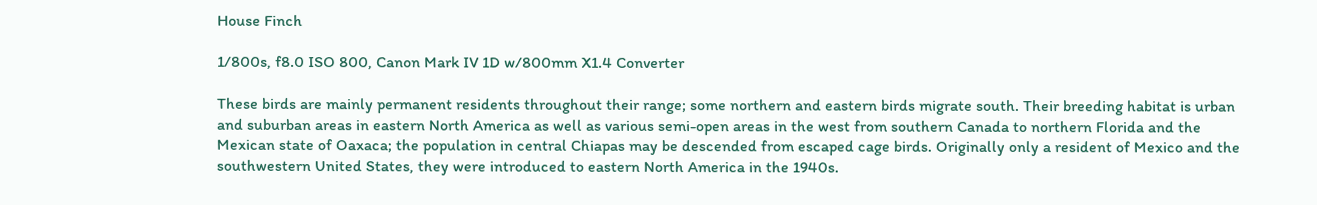House Finch

1/800s, f8.0 ISO 800, Canon Mark IV 1D w/800mm X1.4 Converter

These birds are mainly permanent residents throughout their range; some northern and eastern birds migrate south. Their breeding habitat is urban and suburban areas in eastern North America as well as various semi-open areas in the west from southern Canada to northern Florida and the Mexican state of Oaxaca; the population in central Chiapas may be descended from escaped cage birds. Originally only a resident of Mexico and the southwestern United States, they were introduced to eastern North America in the 1940s.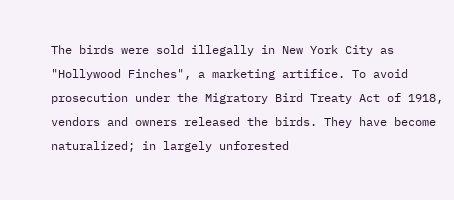The birds were sold illegally in New York City as "Hollywood Finches", a marketing artifice. To avoid prosecution under the Migratory Bird Treaty Act of 1918, vendors and owners released the birds. They have become naturalized; in largely unforested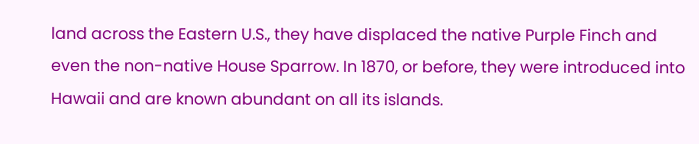land across the Eastern U.S., they have displaced the native Purple Finch and even the non-native House Sparrow. In 1870, or before, they were introduced into Hawaii and are known abundant on all its islands.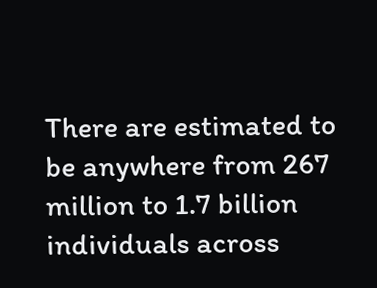There are estimated to be anywhere from 267 million to 1.7 billion individuals across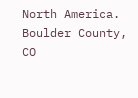North America.
Boulder County, CO